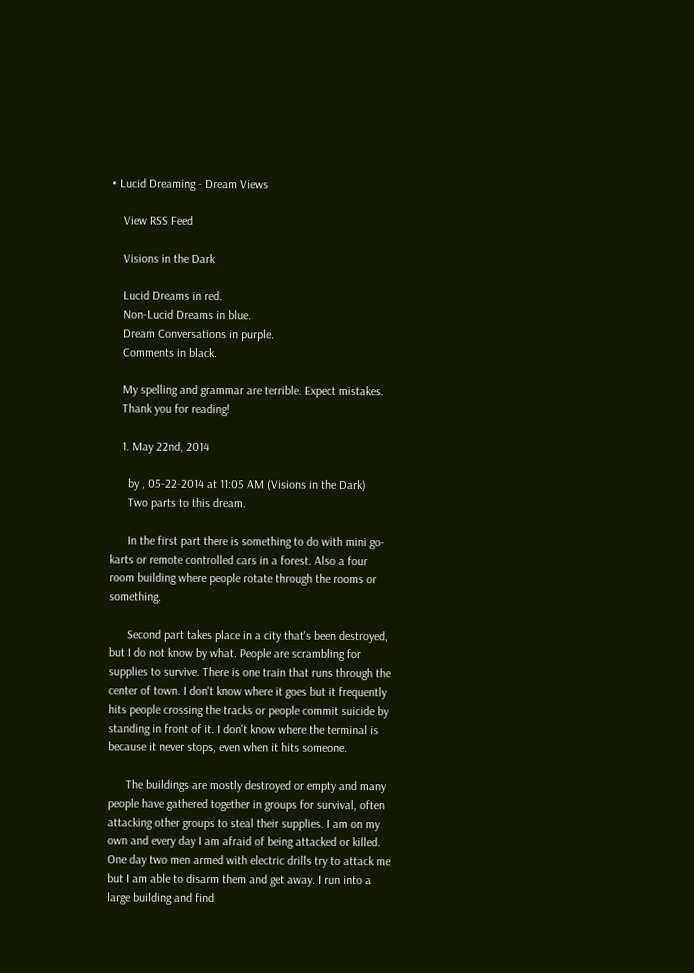• Lucid Dreaming - Dream Views

    View RSS Feed

    Visions in the Dark

    Lucid Dreams in red.
    Non-Lucid Dreams in blue.
    Dream Conversations in purple.
    Comments in black.

    My spelling and grammar are terrible. Expect mistakes.
    Thank you for reading!

    1. May 22nd, 2014

      by , 05-22-2014 at 11:05 AM (Visions in the Dark)
      Two parts to this dream.

      In the first part there is something to do with mini go-karts or remote controlled cars in a forest. Also a four room building where people rotate through the rooms or something.

      Second part takes place in a city that's been destroyed, but I do not know by what. People are scrambling for supplies to survive. There is one train that runs through the center of town. I don't know where it goes but it frequently hits people crossing the tracks or people commit suicide by standing in front of it. I don't know where the terminal is because it never stops, even when it hits someone.

      The buildings are mostly destroyed or empty and many people have gathered together in groups for survival, often attacking other groups to steal their supplies. I am on my own and every day I am afraid of being attacked or killed. One day two men armed with electric drills try to attack me but I am able to disarm them and get away. I run into a large building and find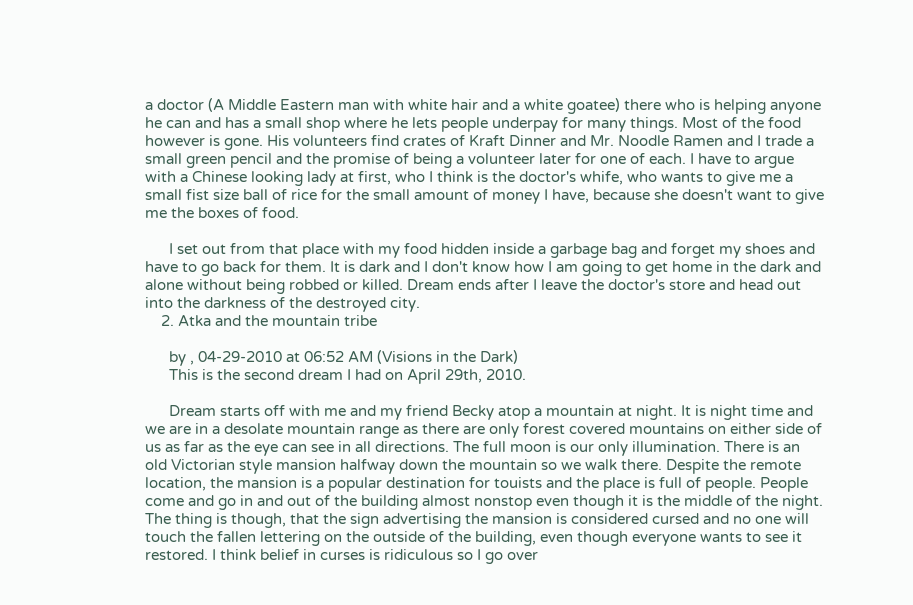a doctor (A Middle Eastern man with white hair and a white goatee) there who is helping anyone he can and has a small shop where he lets people underpay for many things. Most of the food however is gone. His volunteers find crates of Kraft Dinner and Mr. Noodle Ramen and I trade a small green pencil and the promise of being a volunteer later for one of each. I have to argue with a Chinese looking lady at first, who I think is the doctor's whife, who wants to give me a small fist size ball of rice for the small amount of money I have, because she doesn't want to give me the boxes of food.

      I set out from that place with my food hidden inside a garbage bag and forget my shoes and have to go back for them. It is dark and I don't know how I am going to get home in the dark and alone without being robbed or killed. Dream ends after I leave the doctor's store and head out into the darkness of the destroyed city.
    2. Atka and the mountain tribe

      by , 04-29-2010 at 06:52 AM (Visions in the Dark)
      This is the second dream I had on April 29th, 2010.

      Dream starts off with me and my friend Becky atop a mountain at night. It is night time and we are in a desolate mountain range as there are only forest covered mountains on either side of us as far as the eye can see in all directions. The full moon is our only illumination. There is an old Victorian style mansion halfway down the mountain so we walk there. Despite the remote location, the mansion is a popular destination for touists and the place is full of people. People come and go in and out of the building almost nonstop even though it is the middle of the night. The thing is though, that the sign advertising the mansion is considered cursed and no one will touch the fallen lettering on the outside of the building, even though everyone wants to see it restored. I think belief in curses is ridiculous so I go over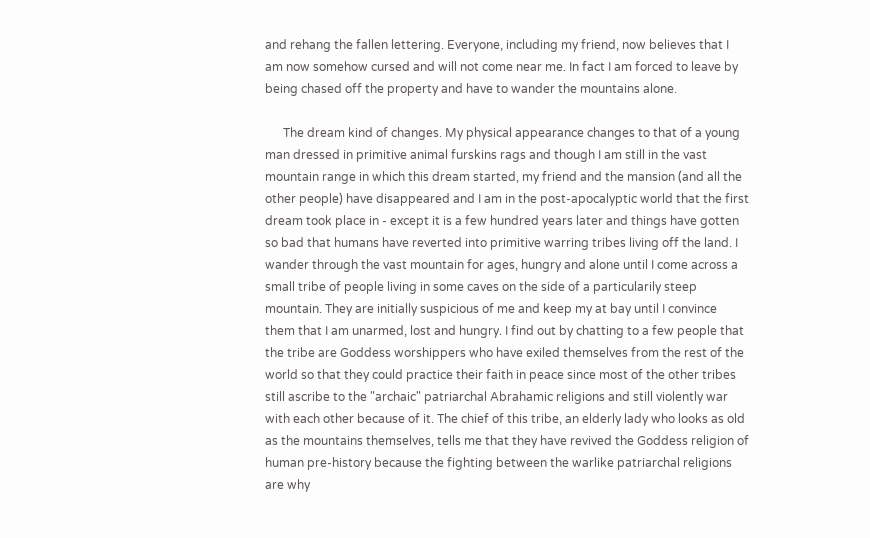and rehang the fallen lettering. Everyone, including my friend, now believes that I am now somehow cursed and will not come near me. In fact I am forced to leave by being chased off the property and have to wander the mountains alone.

      The dream kind of changes. My physical appearance changes to that of a young man dressed in primitive animal furskins rags and though I am still in the vast mountain range in which this dream started, my friend and the mansion (and all the other people) have disappeared and I am in the post-apocalyptic world that the first dream took place in - except it is a few hundred years later and things have gotten so bad that humans have reverted into primitive warring tribes living off the land. I wander through the vast mountain for ages, hungry and alone until I come across a small tribe of people living in some caves on the side of a particularily steep mountain. They are initially suspicious of me and keep my at bay until I convince them that I am unarmed, lost and hungry. I find out by chatting to a few people that the tribe are Goddess worshippers who have exiled themselves from the rest of the world so that they could practice their faith in peace since most of the other tribes still ascribe to the "archaic" patriarchal Abrahamic religions and still violently war with each other because of it. The chief of this tribe, an elderly lady who looks as old as the mountains themselves, tells me that they have revived the Goddess religion of human pre-history because the fighting between the warlike patriarchal religions are why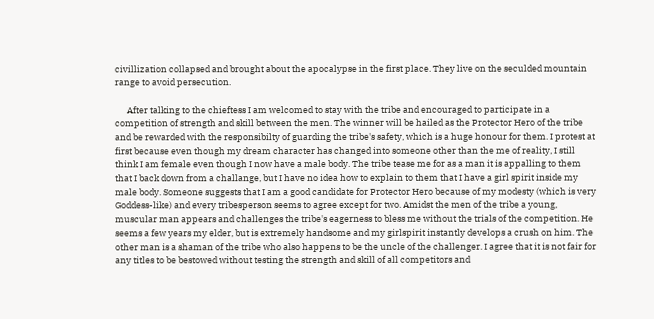civillization collapsed and brought about the apocalypse in the first place. They live on the seculded mountain range to avoid persecution.

      After talking to the chieftess I am welcomed to stay with the tribe and encouraged to participate in a competition of strength and skill between the men. The winner will be hailed as the Protector Hero of the tribe and be rewarded with the responsibilty of guarding the tribe's safety, which is a huge honour for them. I protest at first because even though my dream character has changed into someone other than the me of reality, I still think I am female even though I now have a male body. The tribe tease me for as a man it is appalling to them that I back down from a challange, but I have no idea how to explain to them that I have a girl spirit inside my male body. Someone suggests that I am a good candidate for Protector Hero because of my modesty (which is very Goddess-like) and every tribesperson seems to agree except for two. Amidst the men of the tribe a young, muscular man appears and challenges the tribe's eagerness to bless me without the trials of the competition. He seems a few years my elder, but is extremely handsome and my girlspirit instantly develops a crush on him. The other man is a shaman of the tribe who also happens to be the uncle of the challenger. I agree that it is not fair for any titles to be bestowed without testing the strength and skill of all competitors and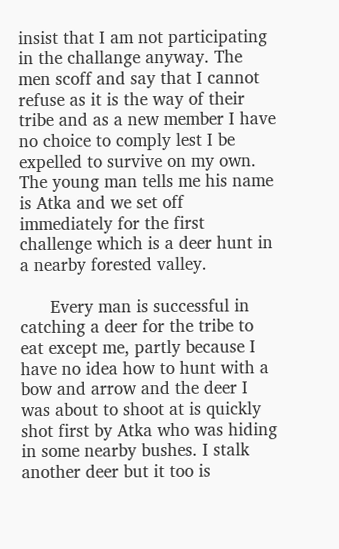insist that I am not participating in the challange anyway. The men scoff and say that I cannot refuse as it is the way of their tribe and as a new member I have no choice to comply lest I be expelled to survive on my own. The young man tells me his name is Atka and we set off immediately for the first challenge which is a deer hunt in a nearby forested valley.

      Every man is successful in catching a deer for the tribe to eat except me, partly because I have no idea how to hunt with a bow and arrow and the deer I was about to shoot at is quickly shot first by Atka who was hiding in some nearby bushes. I stalk another deer but it too is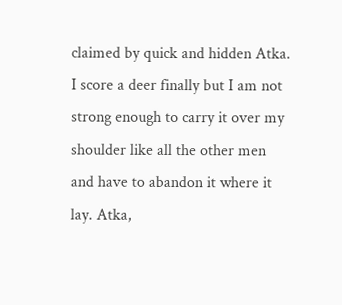claimed by quick and hidden Atka. I score a deer finally but I am not strong enough to carry it over my shoulder like all the other men and have to abandon it where it lay. Atka,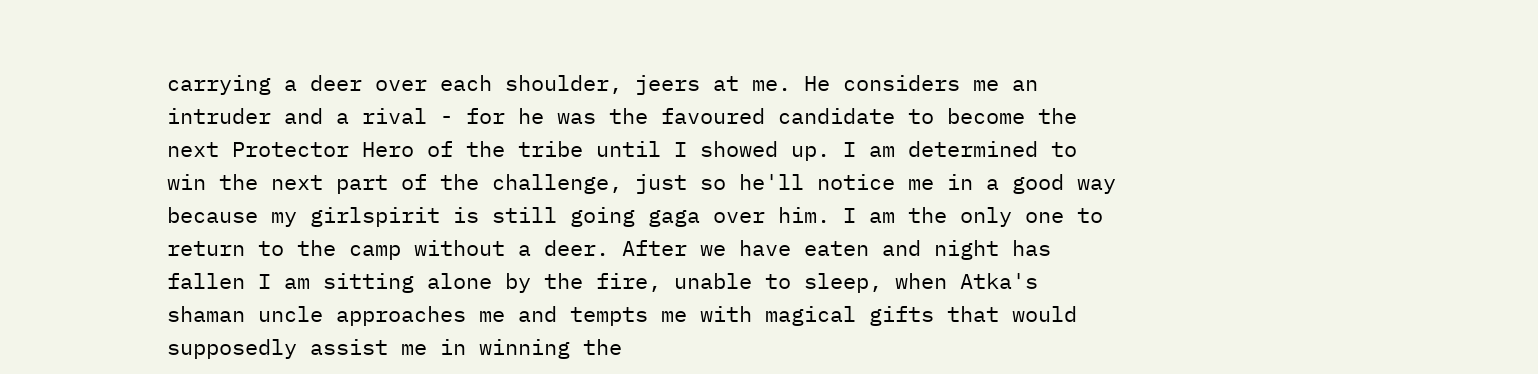carrying a deer over each shoulder, jeers at me. He considers me an intruder and a rival - for he was the favoured candidate to become the next Protector Hero of the tribe until I showed up. I am determined to win the next part of the challenge, just so he'll notice me in a good way because my girlspirit is still going gaga over him. I am the only one to return to the camp without a deer. After we have eaten and night has fallen I am sitting alone by the fire, unable to sleep, when Atka's shaman uncle approaches me and tempts me with magical gifts that would supposedly assist me in winning the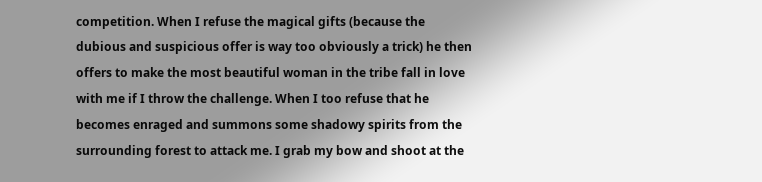competition. When I refuse the magical gifts (because the dubious and suspicious offer is way too obviously a trick) he then offers to make the most beautiful woman in the tribe fall in love with me if I throw the challenge. When I too refuse that he becomes enraged and summons some shadowy spirits from the surrounding forest to attack me. I grab my bow and shoot at the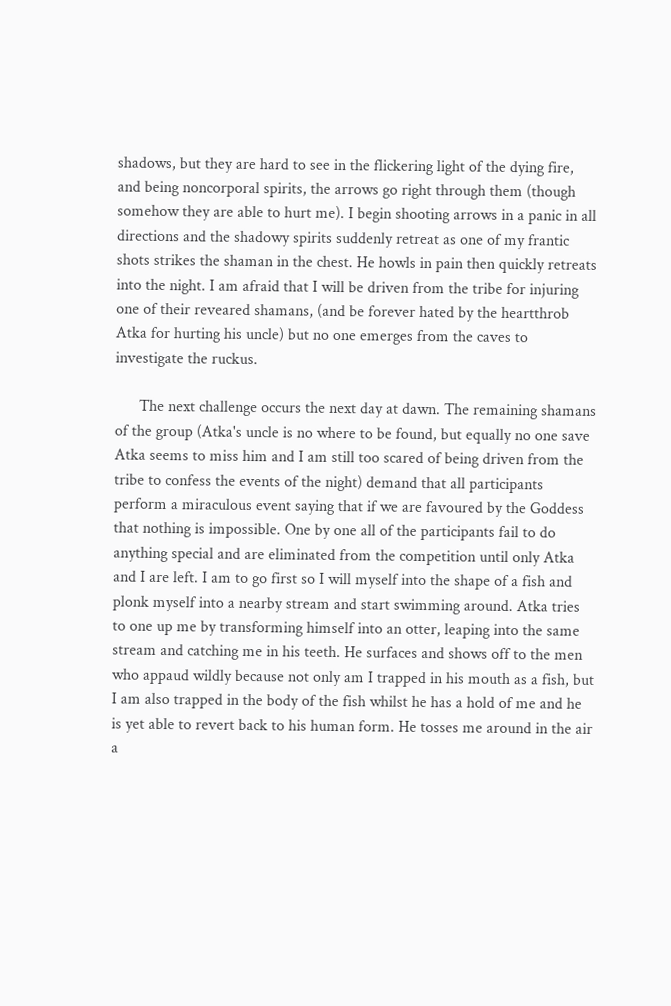shadows, but they are hard to see in the flickering light of the dying fire, and being noncorporal spirits, the arrows go right through them (though somehow they are able to hurt me). I begin shooting arrows in a panic in all directions and the shadowy spirits suddenly retreat as one of my frantic shots strikes the shaman in the chest. He howls in pain then quickly retreats into the night. I am afraid that I will be driven from the tribe for injuring one of their reveared shamans, (and be forever hated by the heartthrob Atka for hurting his uncle) but no one emerges from the caves to investigate the ruckus.

      The next challenge occurs the next day at dawn. The remaining shamans of the group (Atka's uncle is no where to be found, but equally no one save Atka seems to miss him and I am still too scared of being driven from the tribe to confess the events of the night) demand that all participants perform a miraculous event saying that if we are favoured by the Goddess that nothing is impossible. One by one all of the participants fail to do anything special and are eliminated from the competition until only Atka and I are left. I am to go first so I will myself into the shape of a fish and plonk myself into a nearby stream and start swimming around. Atka tries to one up me by transforming himself into an otter, leaping into the same stream and catching me in his teeth. He surfaces and shows off to the men who appaud wildly because not only am I trapped in his mouth as a fish, but I am also trapped in the body of the fish whilst he has a hold of me and he is yet able to revert back to his human form. He tosses me around in the air a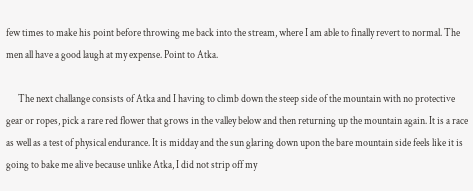few times to make his point before throwing me back into the stream, where I am able to finally revert to normal. The men all have a good laugh at my expense. Point to Atka.

      The next challange consists of Atka and I having to climb down the steep side of the mountain with no protective gear or ropes, pick a rare red flower that grows in the valley below and then returning up the mountain again. It is a race as well as a test of physical endurance. It is midday and the sun glaring down upon the bare mountain side feels like it is going to bake me alive because unlike Atka, I did not strip off my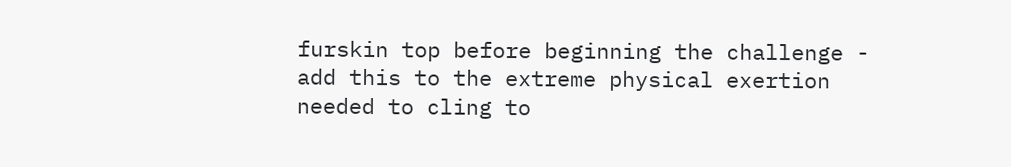furskin top before beginning the challenge - add this to the extreme physical exertion needed to cling to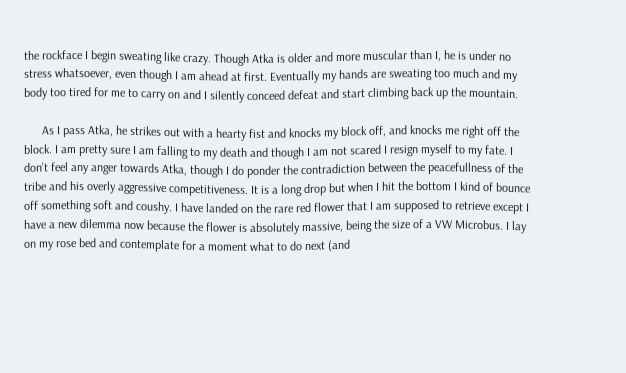the rockface I begin sweating like crazy. Though Atka is older and more muscular than I, he is under no stress whatsoever, even though I am ahead at first. Eventually my hands are sweating too much and my body too tired for me to carry on and I silently conceed defeat and start climbing back up the mountain.

      As I pass Atka, he strikes out with a hearty fist and knocks my block off, and knocks me right off the block. I am pretty sure I am falling to my death and though I am not scared I resign myself to my fate. I don't feel any anger towards Atka, though I do ponder the contradiction between the peacefullness of the tribe and his overly aggressive competitiveness. It is a long drop but when I hit the bottom I kind of bounce off something soft and coushy. I have landed on the rare red flower that I am supposed to retrieve except I have a new dilemma now because the flower is absolutely massive, being the size of a VW Microbus. I lay on my rose bed and contemplate for a moment what to do next (and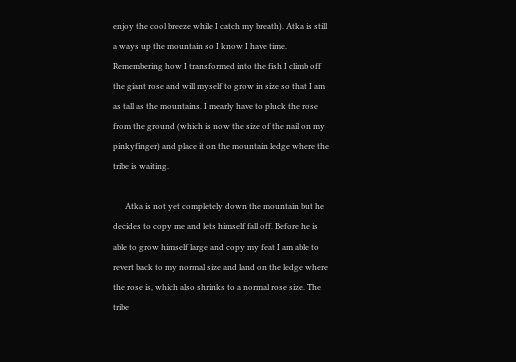enjoy the cool breeze while I catch my breath). Atka is still a ways up the mountain so I know I have time. Remembering how I transformed into the fish I climb off the giant rose and will myself to grow in size so that I am as tall as the mountains. I mearly have to pluck the rose from the ground (which is now the size of the nail on my pinkyfinger) and place it on the mountain ledge where the tribe is waiting.

      Atka is not yet completely down the mountain but he decides to copy me and lets himself fall off. Before he is able to grow himself large and copy my feat I am able to revert back to my normal size and land on the ledge where the rose is, which also shrinks to a normal rose size. The tribe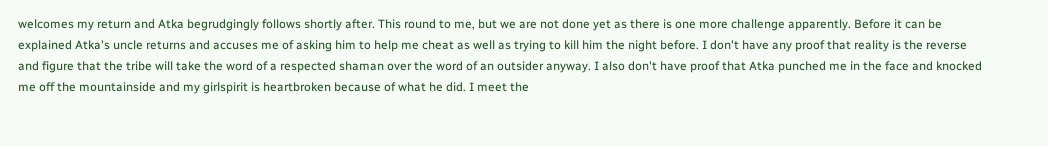welcomes my return and Atka begrudgingly follows shortly after. This round to me, but we are not done yet as there is one more challenge apparently. Before it can be explained Atka's uncle returns and accuses me of asking him to help me cheat as well as trying to kill him the night before. I don't have any proof that reality is the reverse and figure that the tribe will take the word of a respected shaman over the word of an outsider anyway. I also don't have proof that Atka punched me in the face and knocked me off the mountainside and my girlspirit is heartbroken because of what he did. I meet the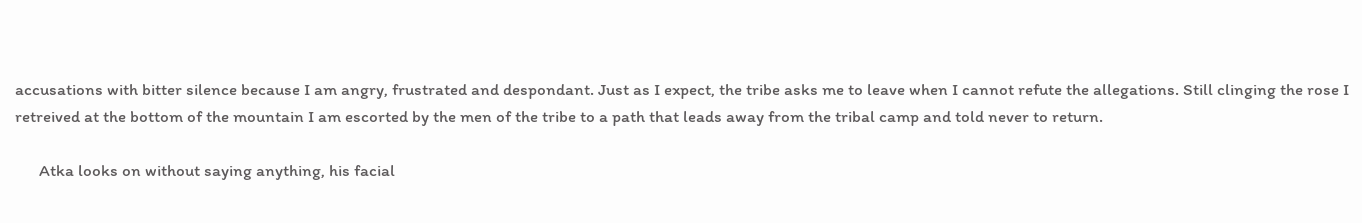accusations with bitter silence because I am angry, frustrated and despondant. Just as I expect, the tribe asks me to leave when I cannot refute the allegations. Still clinging the rose I retreived at the bottom of the mountain I am escorted by the men of the tribe to a path that leads away from the tribal camp and told never to return.

      Atka looks on without saying anything, his facial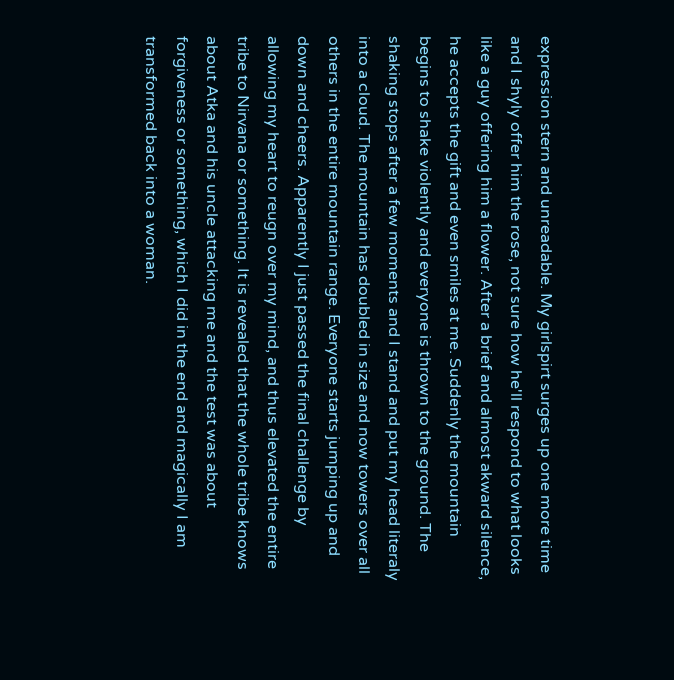expression stern and unreadable. My girlspirt surges up one more time and I shyly offer him the rose, not sure how he'll respond to what looks like a guy offering him a flower. After a brief and almost akward silence, he accepts the gift and even smiles at me. Suddenly the mountain begins to shake violently and everyone is thrown to the ground. The shaking stops after a few moments and I stand and put my head literaly into a cloud. The mountain has doubled in size and now towers over all others in the entire mountain range. Everyone starts jumping up and down and cheers. Apparently I just passed the final challenge by allowing my heart to reugn over my mind, and thus elevated the entire tribe to Nirvana or something. It is revealed that the whole tribe knows about Atka and his uncle attacking me and the test was about forgiveness or something, which I did in the end and magically I am transformed back into a woman.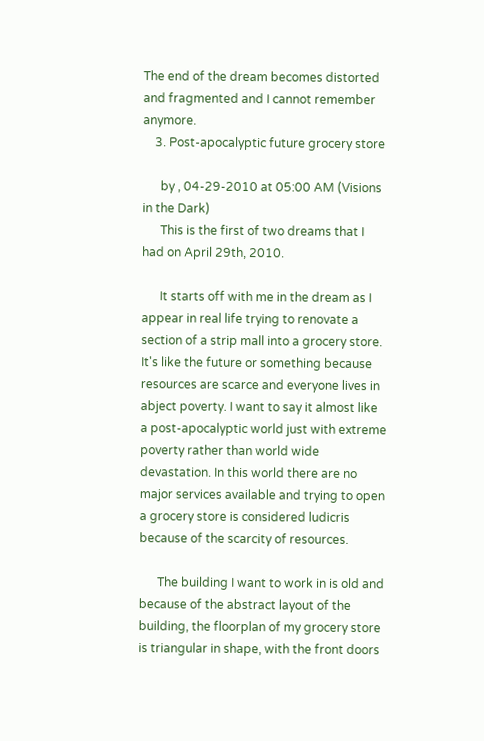The end of the dream becomes distorted and fragmented and I cannot remember anymore.
    3. Post-apocalyptic future grocery store

      by , 04-29-2010 at 05:00 AM (Visions in the Dark)
      This is the first of two dreams that I had on April 29th, 2010.

      It starts off with me in the dream as I appear in real life trying to renovate a section of a strip mall into a grocery store. It's like the future or something because resources are scarce and everyone lives in abject poverty. I want to say it almost like a post-apocalyptic world just with extreme poverty rather than world wide devastation. In this world there are no major services available and trying to open a grocery store is considered ludicris because of the scarcity of resources.

      The building I want to work in is old and because of the abstract layout of the building, the floorplan of my grocery store is triangular in shape, with the front doors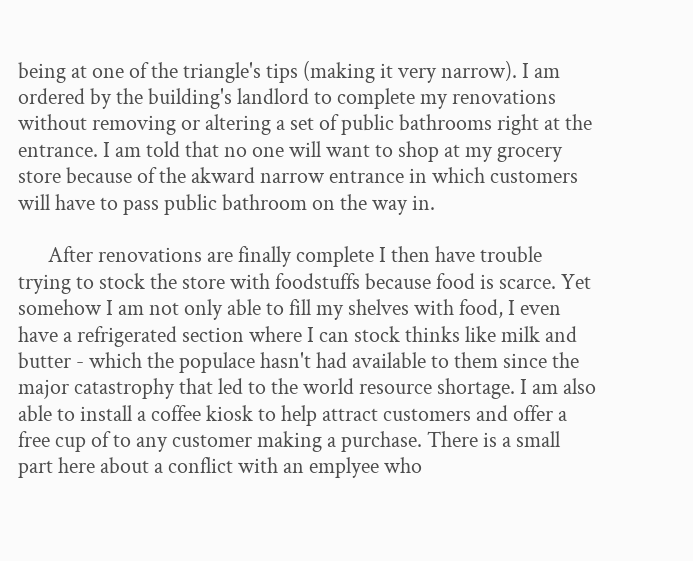being at one of the triangle's tips (making it very narrow). I am ordered by the building's landlord to complete my renovations without removing or altering a set of public bathrooms right at the entrance. I am told that no one will want to shop at my grocery store because of the akward narrow entrance in which customers will have to pass public bathroom on the way in.

      After renovations are finally complete I then have trouble trying to stock the store with foodstuffs because food is scarce. Yet somehow I am not only able to fill my shelves with food, I even have a refrigerated section where I can stock thinks like milk and butter - which the populace hasn't had available to them since the major catastrophy that led to the world resource shortage. I am also able to install a coffee kiosk to help attract customers and offer a free cup of to any customer making a purchase. There is a small part here about a conflict with an emplyee who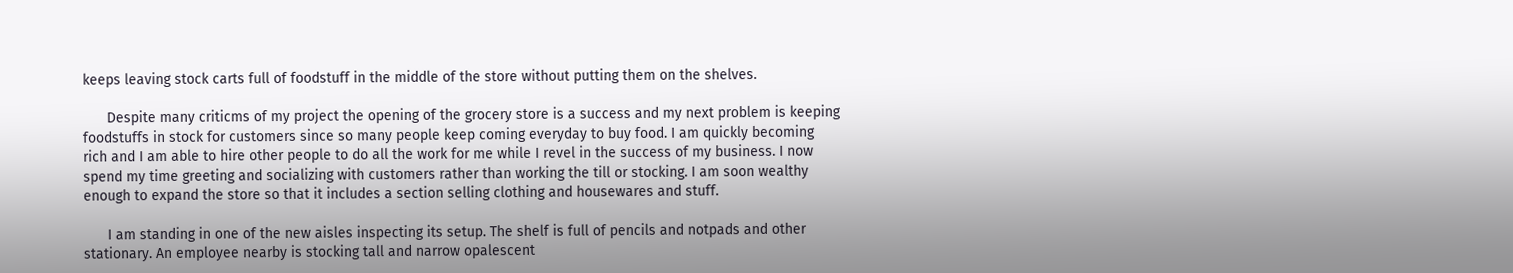keeps leaving stock carts full of foodstuff in the middle of the store without putting them on the shelves.

      Despite many criticms of my project the opening of the grocery store is a success and my next problem is keeping foodstuffs in stock for customers since so many people keep coming everyday to buy food. I am quickly becoming rich and I am able to hire other people to do all the work for me while I revel in the success of my business. I now spend my time greeting and socializing with customers rather than working the till or stocking. I am soon wealthy enough to expand the store so that it includes a section selling clothing and housewares and stuff.

      I am standing in one of the new aisles inspecting its setup. The shelf is full of pencils and notpads and other stationary. An employee nearby is stocking tall and narrow opalescent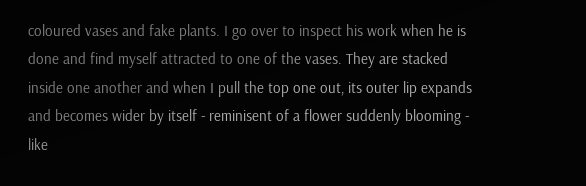coloured vases and fake plants. I go over to inspect his work when he is done and find myself attracted to one of the vases. They are stacked inside one another and when I pull the top one out, its outer lip expands and becomes wider by itself - reminisent of a flower suddenly blooming - like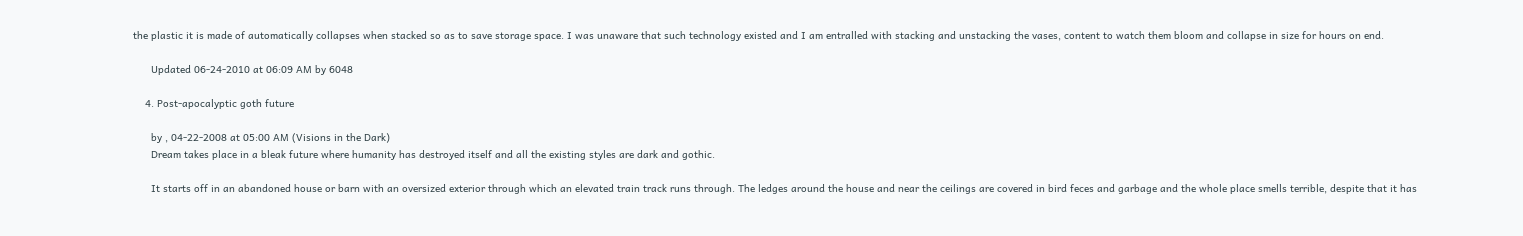the plastic it is made of automatically collapses when stacked so as to save storage space. I was unaware that such technology existed and I am entralled with stacking and unstacking the vases, content to watch them bloom and collapse in size for hours on end.

      Updated 06-24-2010 at 06:09 AM by 6048

    4. Post-apocalyptic goth future

      by , 04-22-2008 at 05:00 AM (Visions in the Dark)
      Dream takes place in a bleak future where humanity has destroyed itself and all the existing styles are dark and gothic.

      It starts off in an abandoned house or barn with an oversized exterior through which an elevated train track runs through. The ledges around the house and near the ceilings are covered in bird feces and garbage and the whole place smells terrible, despite that it has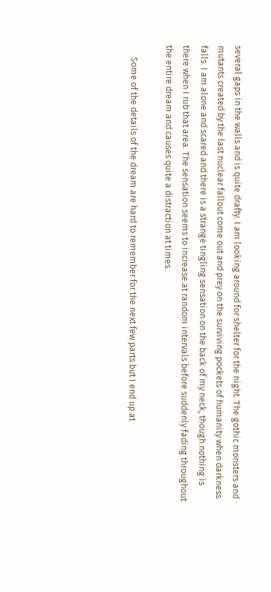several gaps in the walls and is quite drafty. I am looking around for shelter for the night. The gothic monsters and mutants created by the last nuclear fallout come out and prey on the surviving pockets of humanity when darkness falls. I am alone and scared and there is a strange tingling sensation on the back of my neck, though nothing is there when I rub that area. The sensation seems to increase at random intervals before suddenly fading throughout the entire dream and causes quite a distraction at times.

      Some of the details of the dream are hard to remember for the next few parts but I end up at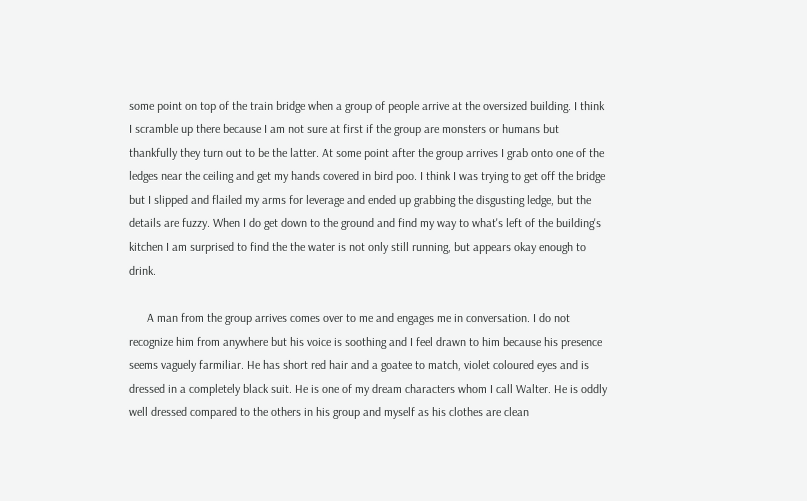some point on top of the train bridge when a group of people arrive at the oversized building. I think I scramble up there because I am not sure at first if the group are monsters or humans but thankfully they turn out to be the latter. At some point after the group arrives I grab onto one of the ledges near the ceiling and get my hands covered in bird poo. I think I was trying to get off the bridge but I slipped and flailed my arms for leverage and ended up grabbing the disgusting ledge, but the details are fuzzy. When I do get down to the ground and find my way to what's left of the building's kitchen I am surprised to find the the water is not only still running, but appears okay enough to drink.

      A man from the group arrives comes over to me and engages me in conversation. I do not recognize him from anywhere but his voice is soothing and I feel drawn to him because his presence seems vaguely farmiliar. He has short red hair and a goatee to match, violet coloured eyes and is dressed in a completely black suit. He is one of my dream characters whom I call Walter. He is oddly well dressed compared to the others in his group and myself as his clothes are clean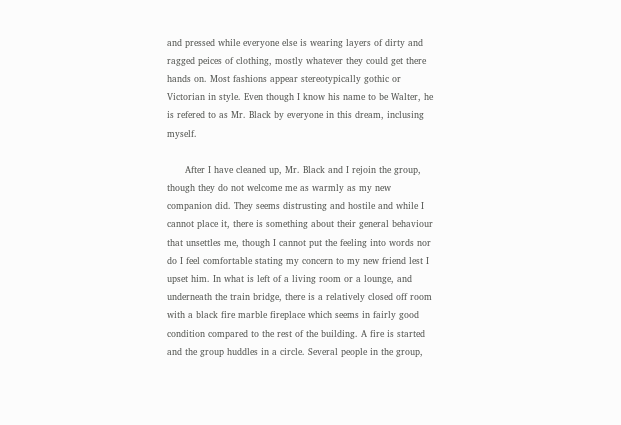and pressed while everyone else is wearing layers of dirty and ragged peices of clothing, mostly whatever they could get there hands on. Most fashions appear stereotypically gothic or Victorian in style. Even though I know his name to be Walter, he is refered to as Mr. Black by everyone in this dream, inclusing myself.

      After I have cleaned up, Mr. Black and I rejoin the group, though they do not welcome me as warmly as my new companion did. They seems distrusting and hostile and while I cannot place it, there is something about their general behaviour that unsettles me, though I cannot put the feeling into words nor do I feel comfortable stating my concern to my new friend lest I upset him. In what is left of a living room or a lounge, and underneath the train bridge, there is a relatively closed off room with a black fire marble fireplace which seems in fairly good condition compared to the rest of the building. A fire is started and the group huddles in a circle. Several people in the group,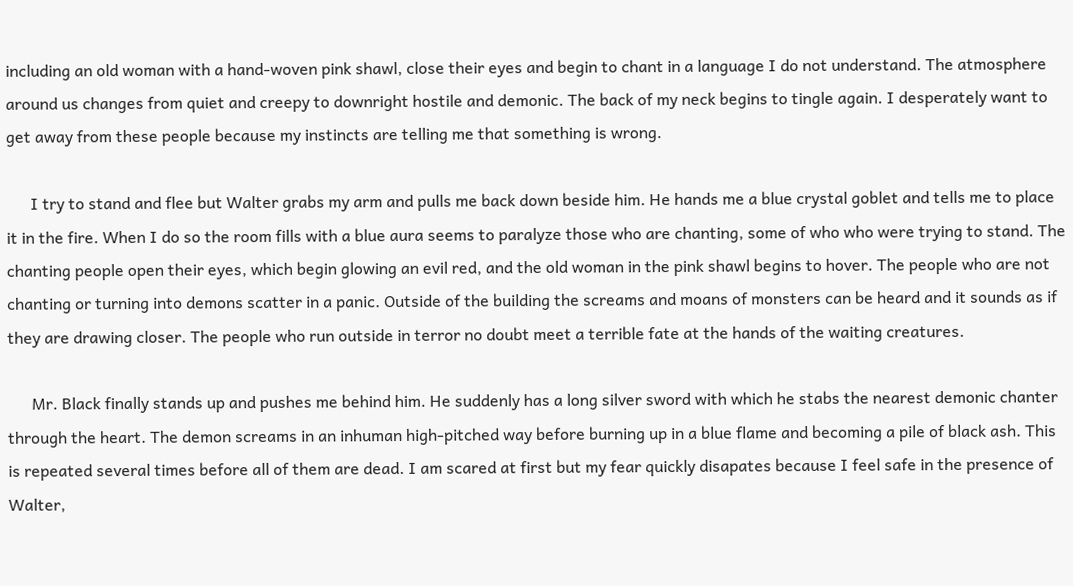including an old woman with a hand-woven pink shawl, close their eyes and begin to chant in a language I do not understand. The atmosphere around us changes from quiet and creepy to downright hostile and demonic. The back of my neck begins to tingle again. I desperately want to get away from these people because my instincts are telling me that something is wrong.

      I try to stand and flee but Walter grabs my arm and pulls me back down beside him. He hands me a blue crystal goblet and tells me to place it in the fire. When I do so the room fills with a blue aura seems to paralyze those who are chanting, some of who who were trying to stand. The chanting people open their eyes, which begin glowing an evil red, and the old woman in the pink shawl begins to hover. The people who are not chanting or turning into demons scatter in a panic. Outside of the building the screams and moans of monsters can be heard and it sounds as if they are drawing closer. The people who run outside in terror no doubt meet a terrible fate at the hands of the waiting creatures.

      Mr. Black finally stands up and pushes me behind him. He suddenly has a long silver sword with which he stabs the nearest demonic chanter through the heart. The demon screams in an inhuman high-pitched way before burning up in a blue flame and becoming a pile of black ash. This is repeated several times before all of them are dead. I am scared at first but my fear quickly disapates because I feel safe in the presence of Walter,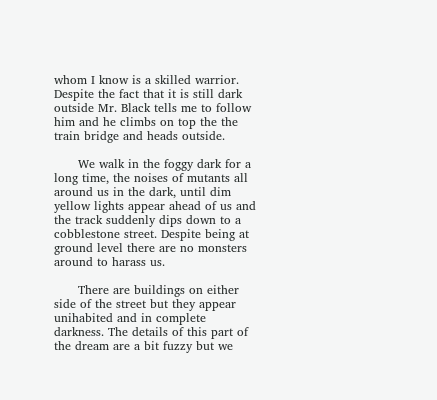whom I know is a skilled warrior. Despite the fact that it is still dark outside Mr. Black tells me to follow him and he climbs on top the the train bridge and heads outside.

      We walk in the foggy dark for a long time, the noises of mutants all around us in the dark, until dim yellow lights appear ahead of us and the track suddenly dips down to a cobblestone street. Despite being at ground level there are no monsters around to harass us.

      There are buildings on either side of the street but they appear unihabited and in complete darkness. The details of this part of the dream are a bit fuzzy but we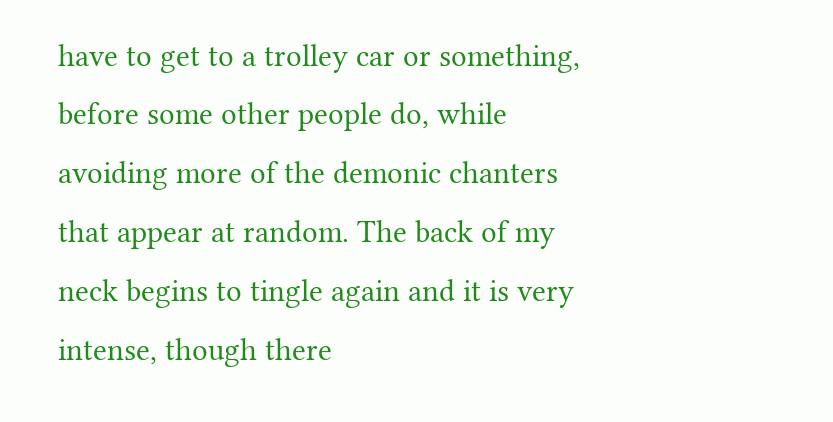have to get to a trolley car or something, before some other people do, while avoiding more of the demonic chanters that appear at random. The back of my neck begins to tingle again and it is very intense, though there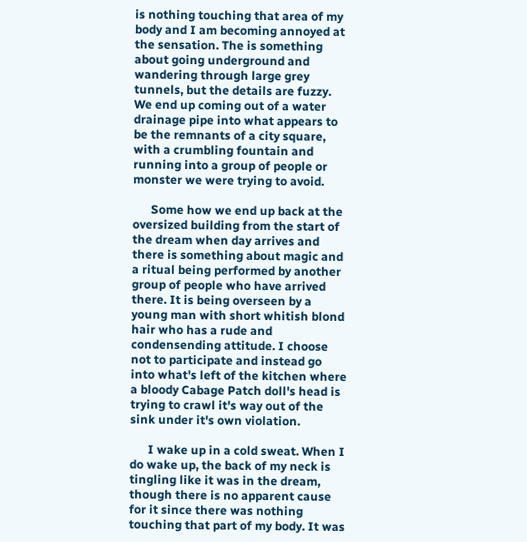is nothing touching that area of my body and I am becoming annoyed at the sensation. The is something about going underground and wandering through large grey tunnels, but the details are fuzzy. We end up coming out of a water drainage pipe into what appears to be the remnants of a city square, with a crumbling fountain and running into a group of people or monster we were trying to avoid.

      Some how we end up back at the oversized building from the start of the dream when day arrives and there is something about magic and a ritual being performed by another group of people who have arrived there. It is being overseen by a young man with short whitish blond hair who has a rude and condensending attitude. I choose not to participate and instead go into what's left of the kitchen where a bloody Cabage Patch doll's head is trying to crawl it's way out of the sink under it's own violation.

      I wake up in a cold sweat. When I do wake up, the back of my neck is tingling like it was in the dream, though there is no apparent cause for it since there was nothing touching that part of my body. It was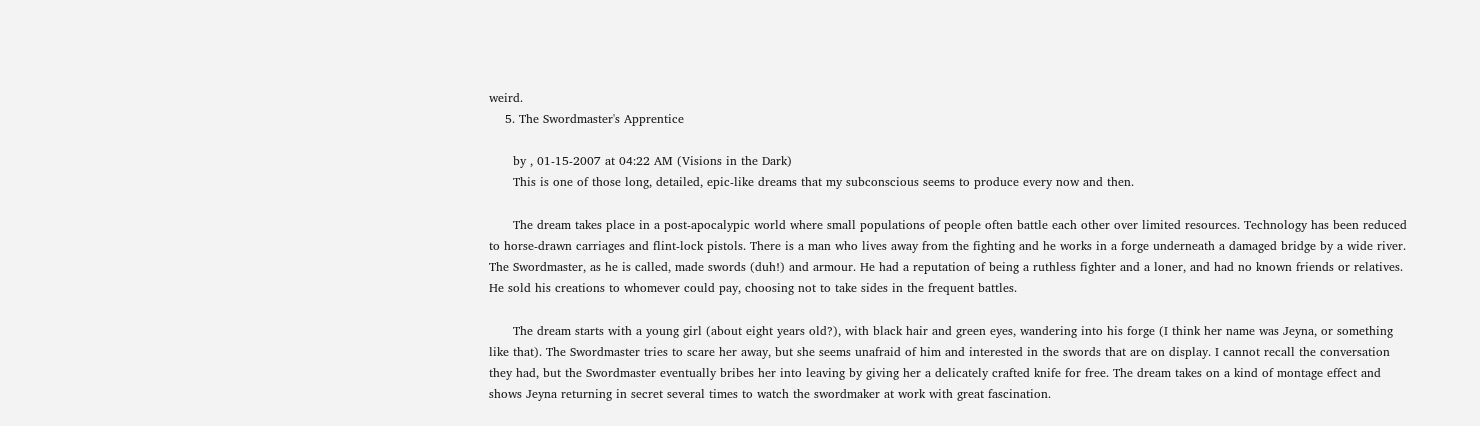weird.
    5. The Swordmaster's Apprentice

      by , 01-15-2007 at 04:22 AM (Visions in the Dark)
      This is one of those long, detailed, epic-like dreams that my subconscious seems to produce every now and then.

      The dream takes place in a post-apocalypic world where small populations of people often battle each other over limited resources. Technology has been reduced to horse-drawn carriages and flint-lock pistols. There is a man who lives away from the fighting and he works in a forge underneath a damaged bridge by a wide river. The Swordmaster, as he is called, made swords (duh!) and armour. He had a reputation of being a ruthless fighter and a loner, and had no known friends or relatives. He sold his creations to whomever could pay, choosing not to take sides in the frequent battles.

      The dream starts with a young girl (about eight years old?), with black hair and green eyes, wandering into his forge (I think her name was Jeyna, or something like that). The Swordmaster tries to scare her away, but she seems unafraid of him and interested in the swords that are on display. I cannot recall the conversation they had, but the Swordmaster eventually bribes her into leaving by giving her a delicately crafted knife for free. The dream takes on a kind of montage effect and shows Jeyna returning in secret several times to watch the swordmaker at work with great fascination.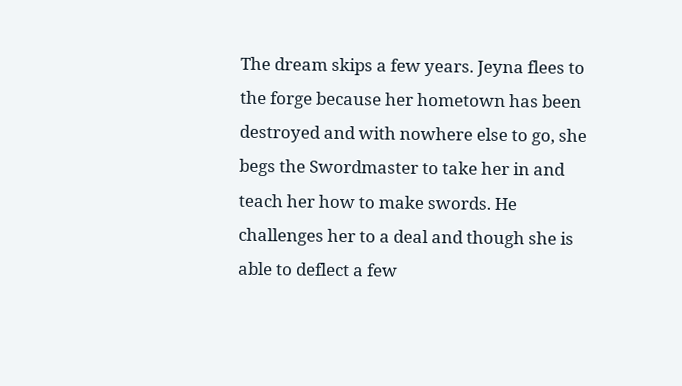The dream skips a few years. Jeyna flees to the forge because her hometown has been destroyed and with nowhere else to go, she begs the Swordmaster to take her in and teach her how to make swords. He challenges her to a deal and though she is able to deflect a few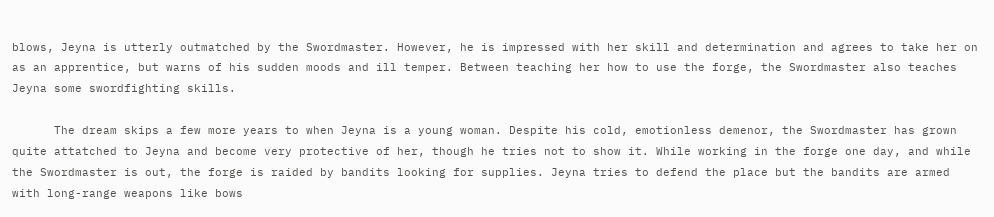blows, Jeyna is utterly outmatched by the Swordmaster. However, he is impressed with her skill and determination and agrees to take her on as an apprentice, but warns of his sudden moods and ill temper. Between teaching her how to use the forge, the Swordmaster also teaches Jeyna some swordfighting skills.

      The dream skips a few more years to when Jeyna is a young woman. Despite his cold, emotionless demenor, the Swordmaster has grown quite attatched to Jeyna and become very protective of her, though he tries not to show it. While working in the forge one day, and while the Swordmaster is out, the forge is raided by bandits looking for supplies. Jeyna tries to defend the place but the bandits are armed with long-range weapons like bows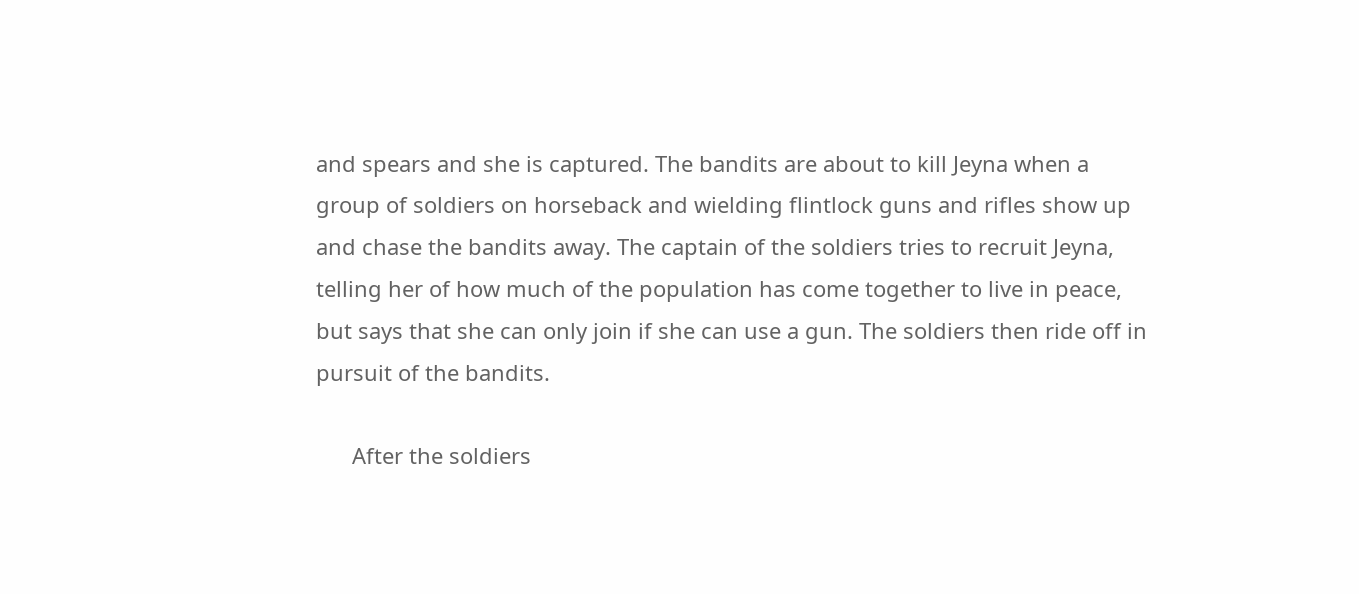and spears and she is captured. The bandits are about to kill Jeyna when a group of soldiers on horseback and wielding flintlock guns and rifles show up and chase the bandits away. The captain of the soldiers tries to recruit Jeyna, telling her of how much of the population has come together to live in peace, but says that she can only join if she can use a gun. The soldiers then ride off in pursuit of the bandits.

      After the soldiers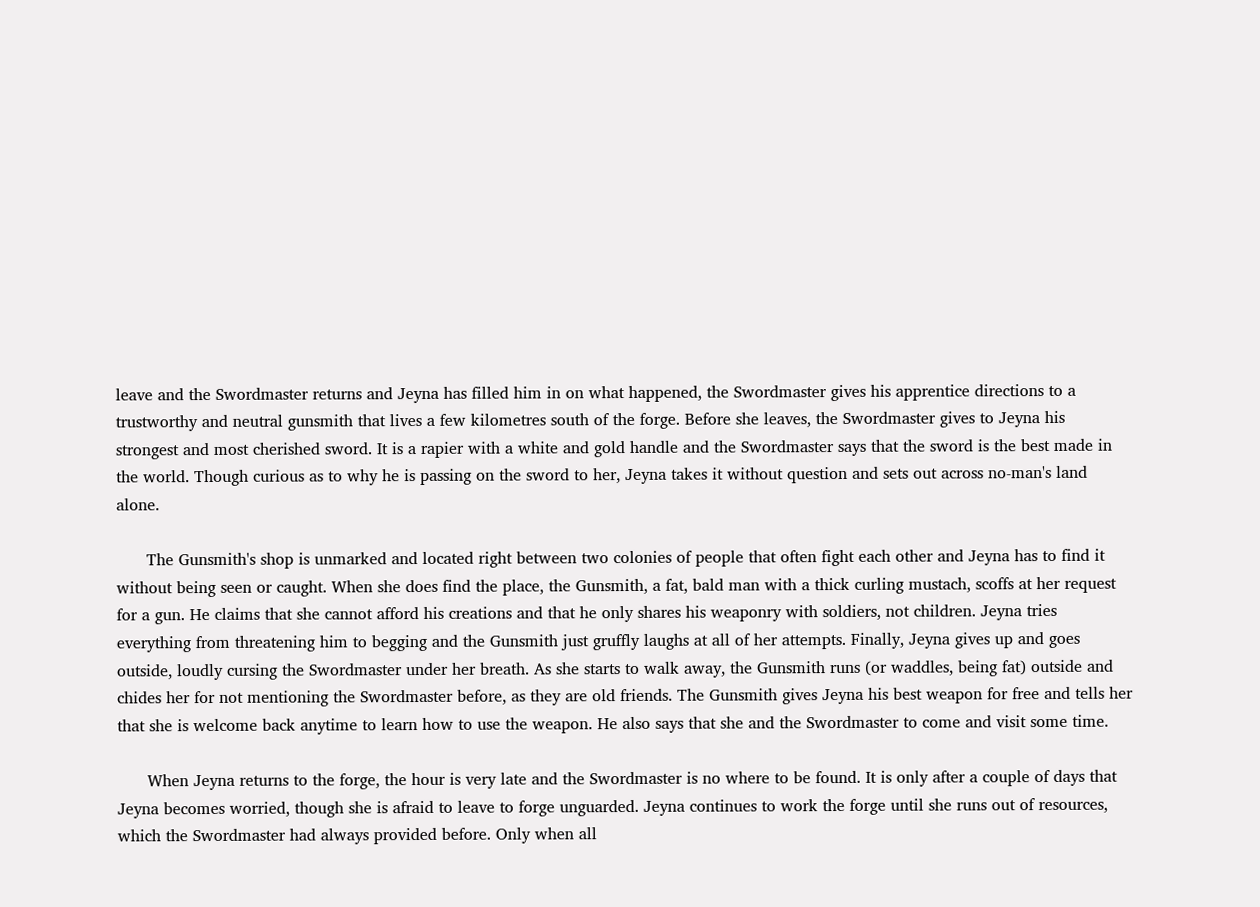leave and the Swordmaster returns and Jeyna has filled him in on what happened, the Swordmaster gives his apprentice directions to a trustworthy and neutral gunsmith that lives a few kilometres south of the forge. Before she leaves, the Swordmaster gives to Jeyna his strongest and most cherished sword. It is a rapier with a white and gold handle and the Swordmaster says that the sword is the best made in the world. Though curious as to why he is passing on the sword to her, Jeyna takes it without question and sets out across no-man's land alone.

      The Gunsmith's shop is unmarked and located right between two colonies of people that often fight each other and Jeyna has to find it without being seen or caught. When she does find the place, the Gunsmith, a fat, bald man with a thick curling mustach, scoffs at her request for a gun. He claims that she cannot afford his creations and that he only shares his weaponry with soldiers, not children. Jeyna tries everything from threatening him to begging and the Gunsmith just gruffly laughs at all of her attempts. Finally, Jeyna gives up and goes outside, loudly cursing the Swordmaster under her breath. As she starts to walk away, the Gunsmith runs (or waddles, being fat) outside and chides her for not mentioning the Swordmaster before, as they are old friends. The Gunsmith gives Jeyna his best weapon for free and tells her that she is welcome back anytime to learn how to use the weapon. He also says that she and the Swordmaster to come and visit some time.

      When Jeyna returns to the forge, the hour is very late and the Swordmaster is no where to be found. It is only after a couple of days that Jeyna becomes worried, though she is afraid to leave to forge unguarded. Jeyna continues to work the forge until she runs out of resources, which the Swordmaster had always provided before. Only when all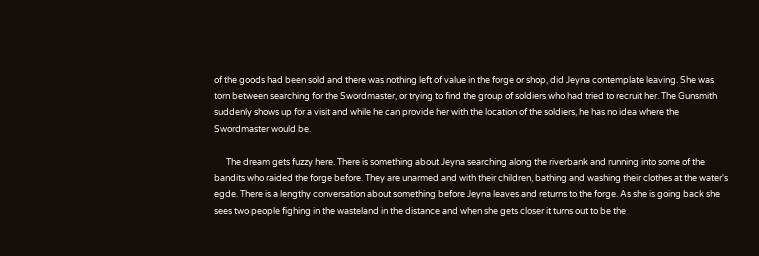of the goods had been sold and there was nothing left of value in the forge or shop, did Jeyna contemplate leaving. She was torn between searching for the Swordmaster, or trying to find the group of soldiers who had tried to recruit her. The Gunsmith suddenly shows up for a visit and while he can provide her with the location of the soldiers, he has no idea where the Swordmaster would be.

      The dream gets fuzzy here. There is something about Jeyna searching along the riverbank and running into some of the bandits who raided the forge before. They are unarmed and with their children, bathing and washing their clothes at the water's egde. There is a lengthy conversation about something before Jeyna leaves and returns to the forge. As she is going back she sees two people fighing in the wasteland in the distance and when she gets closer it turns out to be the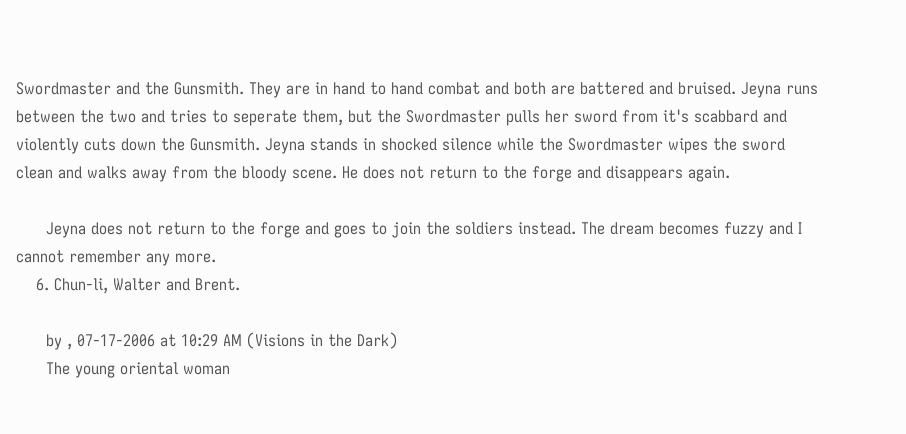Swordmaster and the Gunsmith. They are in hand to hand combat and both are battered and bruised. Jeyna runs between the two and tries to seperate them, but the Swordmaster pulls her sword from it's scabbard and violently cuts down the Gunsmith. Jeyna stands in shocked silence while the Swordmaster wipes the sword clean and walks away from the bloody scene. He does not return to the forge and disappears again.

      Jeyna does not return to the forge and goes to join the soldiers instead. The dream becomes fuzzy and I cannot remember any more.
    6. Chun-li, Walter and Brent.

      by , 07-17-2006 at 10:29 AM (Visions in the Dark)
      The young oriental woman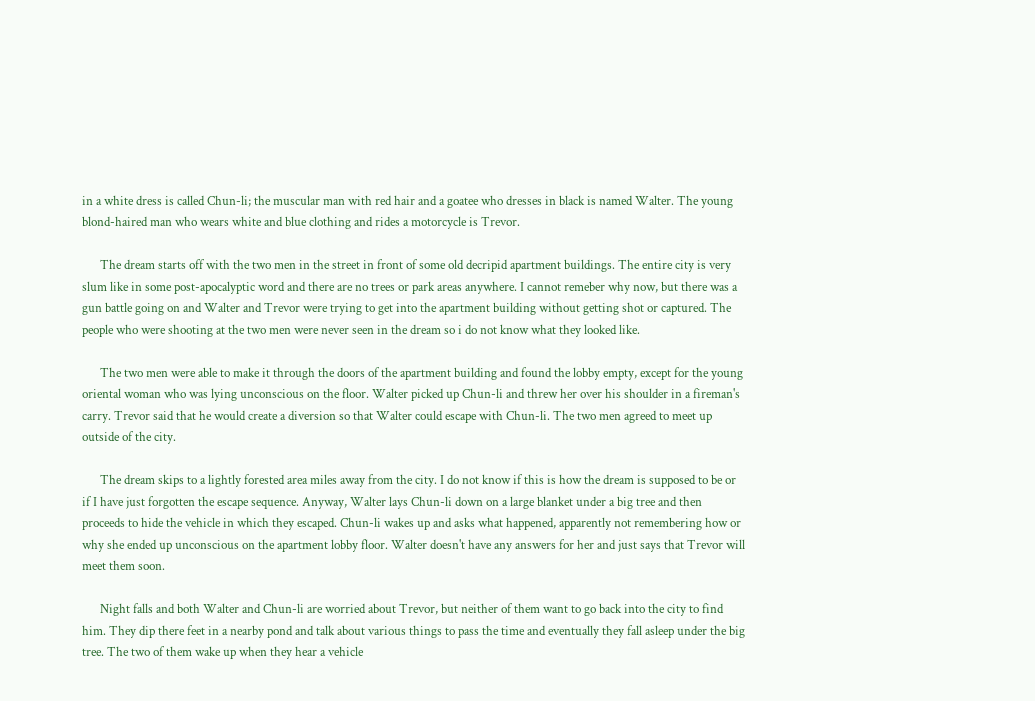in a white dress is called Chun-li; the muscular man with red hair and a goatee who dresses in black is named Walter. The young blond-haired man who wears white and blue clothing and rides a motorcycle is Trevor.

      The dream starts off with the two men in the street in front of some old decripid apartment buildings. The entire city is very slum like in some post-apocalyptic word and there are no trees or park areas anywhere. I cannot remeber why now, but there was a gun battle going on and Walter and Trevor were trying to get into the apartment building without getting shot or captured. The people who were shooting at the two men were never seen in the dream so i do not know what they looked like.

      The two men were able to make it through the doors of the apartment building and found the lobby empty, except for the young oriental woman who was lying unconscious on the floor. Walter picked up Chun-li and threw her over his shoulder in a fireman's carry. Trevor said that he would create a diversion so that Walter could escape with Chun-li. The two men agreed to meet up outside of the city.

      The dream skips to a lightly forested area miles away from the city. I do not know if this is how the dream is supposed to be or if I have just forgotten the escape sequence. Anyway, Walter lays Chun-li down on a large blanket under a big tree and then proceeds to hide the vehicle in which they escaped. Chun-li wakes up and asks what happened, apparently not remembering how or why she ended up unconscious on the apartment lobby floor. Walter doesn't have any answers for her and just says that Trevor will meet them soon.

      Night falls and both Walter and Chun-li are worried about Trevor, but neither of them want to go back into the city to find him. They dip there feet in a nearby pond and talk about various things to pass the time and eventually they fall asleep under the big tree. The two of them wake up when they hear a vehicle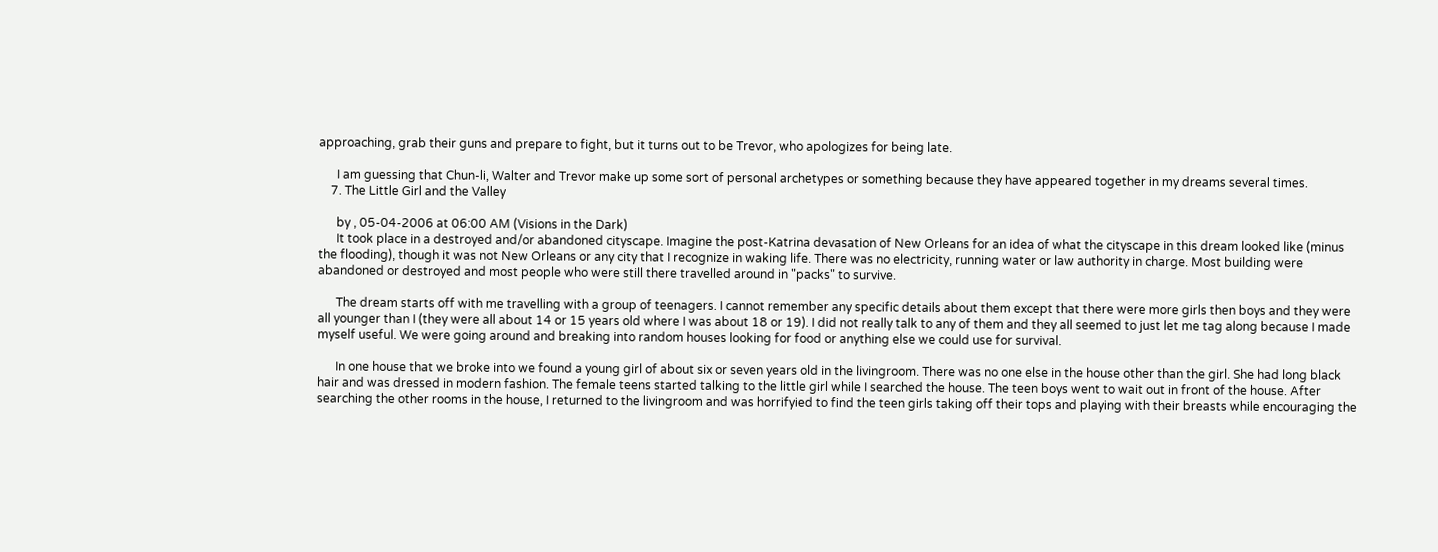approaching, grab their guns and prepare to fight, but it turns out to be Trevor, who apologizes for being late.

      I am guessing that Chun-li, Walter and Trevor make up some sort of personal archetypes or something because they have appeared together in my dreams several times.
    7. The Little Girl and the Valley

      by , 05-04-2006 at 06:00 AM (Visions in the Dark)
      It took place in a destroyed and/or abandoned cityscape. Imagine the post-Katrina devasation of New Orleans for an idea of what the cityscape in this dream looked like (minus the flooding), though it was not New Orleans or any city that I recognize in waking life. There was no electricity, running water or law authority in charge. Most building were abandoned or destroyed and most people who were still there travelled around in "packs" to survive.

      The dream starts off with me travelling with a group of teenagers. I cannot remember any specific details about them except that there were more girls then boys and they were all younger than I (they were all about 14 or 15 years old where I was about 18 or 19). I did not really talk to any of them and they all seemed to just let me tag along because I made myself useful. We were going around and breaking into random houses looking for food or anything else we could use for survival.

      In one house that we broke into we found a young girl of about six or seven years old in the livingroom. There was no one else in the house other than the girl. She had long black hair and was dressed in modern fashion. The female teens started talking to the little girl while I searched the house. The teen boys went to wait out in front of the house. After searching the other rooms in the house, I returned to the livingroom and was horrifyied to find the teen girls taking off their tops and playing with their breasts while encouraging the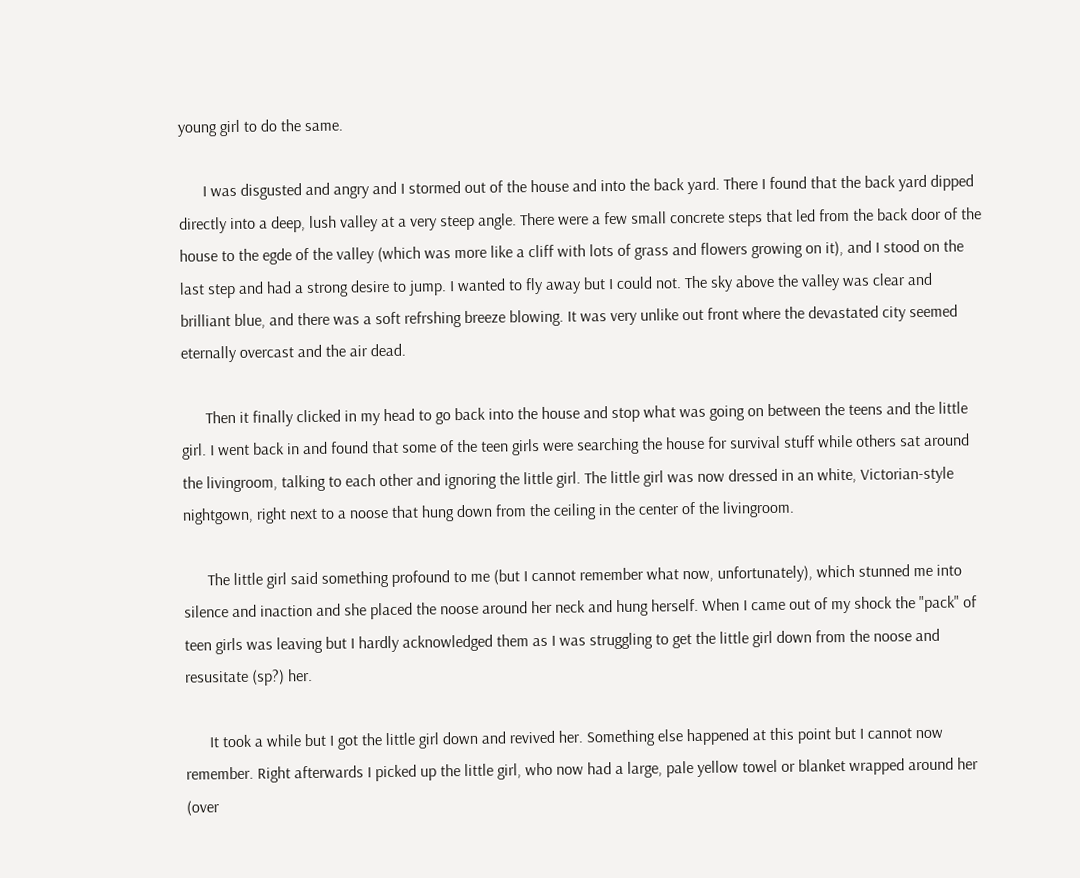young girl to do the same.

      I was disgusted and angry and I stormed out of the house and into the back yard. There I found that the back yard dipped directly into a deep, lush valley at a very steep angle. There were a few small concrete steps that led from the back door of the house to the egde of the valley (which was more like a cliff with lots of grass and flowers growing on it), and I stood on the last step and had a strong desire to jump. I wanted to fly away but I could not. The sky above the valley was clear and brilliant blue, and there was a soft refrshing breeze blowing. It was very unlike out front where the devastated city seemed eternally overcast and the air dead.

      Then it finally clicked in my head to go back into the house and stop what was going on between the teens and the little girl. I went back in and found that some of the teen girls were searching the house for survival stuff while others sat around the livingroom, talking to each other and ignoring the little girl. The little girl was now dressed in an white, Victorian-style nightgown, right next to a noose that hung down from the ceiling in the center of the livingroom.

      The little girl said something profound to me (but I cannot remember what now, unfortunately), which stunned me into silence and inaction and she placed the noose around her neck and hung herself. When I came out of my shock the "pack" of teen girls was leaving but I hardly acknowledged them as I was struggling to get the little girl down from the noose and resusitate (sp?) her.

      It took a while but I got the little girl down and revived her. Something else happened at this point but I cannot now remember. Right afterwards I picked up the little girl, who now had a large, pale yellow towel or blanket wrapped around her (over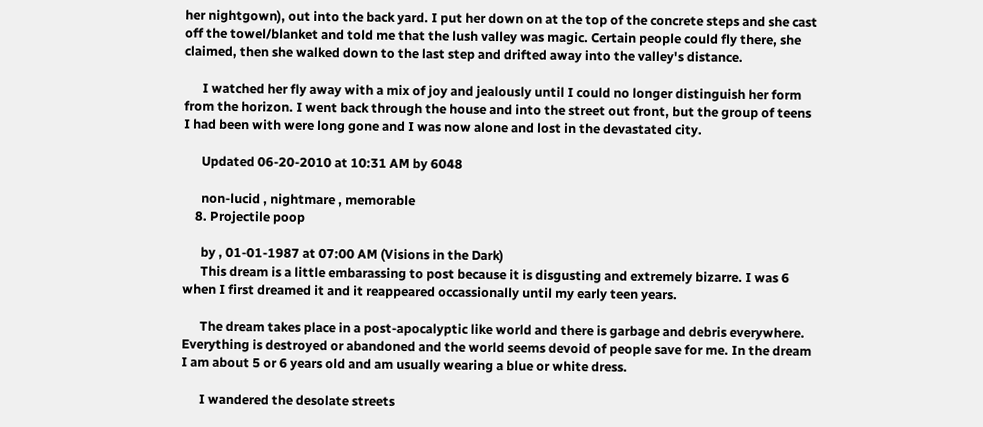her nightgown), out into the back yard. I put her down on at the top of the concrete steps and she cast off the towel/blanket and told me that the lush valley was magic. Certain people could fly there, she claimed, then she walked down to the last step and drifted away into the valley's distance.

      I watched her fly away with a mix of joy and jealously until I could no longer distinguish her form from the horizon. I went back through the house and into the street out front, but the group of teens I had been with were long gone and I was now alone and lost in the devastated city.

      Updated 06-20-2010 at 10:31 AM by 6048

      non-lucid , nightmare , memorable
    8. Projectile poop

      by , 01-01-1987 at 07:00 AM (Visions in the Dark)
      This dream is a little embarassing to post because it is disgusting and extremely bizarre. I was 6 when I first dreamed it and it reappeared occassionally until my early teen years.

      The dream takes place in a post-apocalyptic like world and there is garbage and debris everywhere. Everything is destroyed or abandoned and the world seems devoid of people save for me. In the dream I am about 5 or 6 years old and am usually wearing a blue or white dress.

      I wandered the desolate streets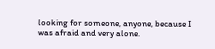looking for someone, anyone, because I was afraid and very alone.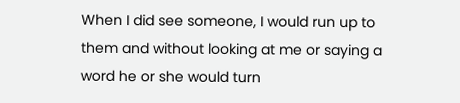When I did see someone, I would run up to them and without looking at me or saying a word he or she would turn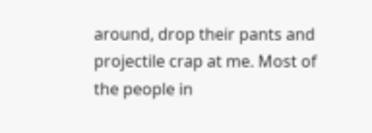around, drop their pants and projectile crap at me. Most of the people in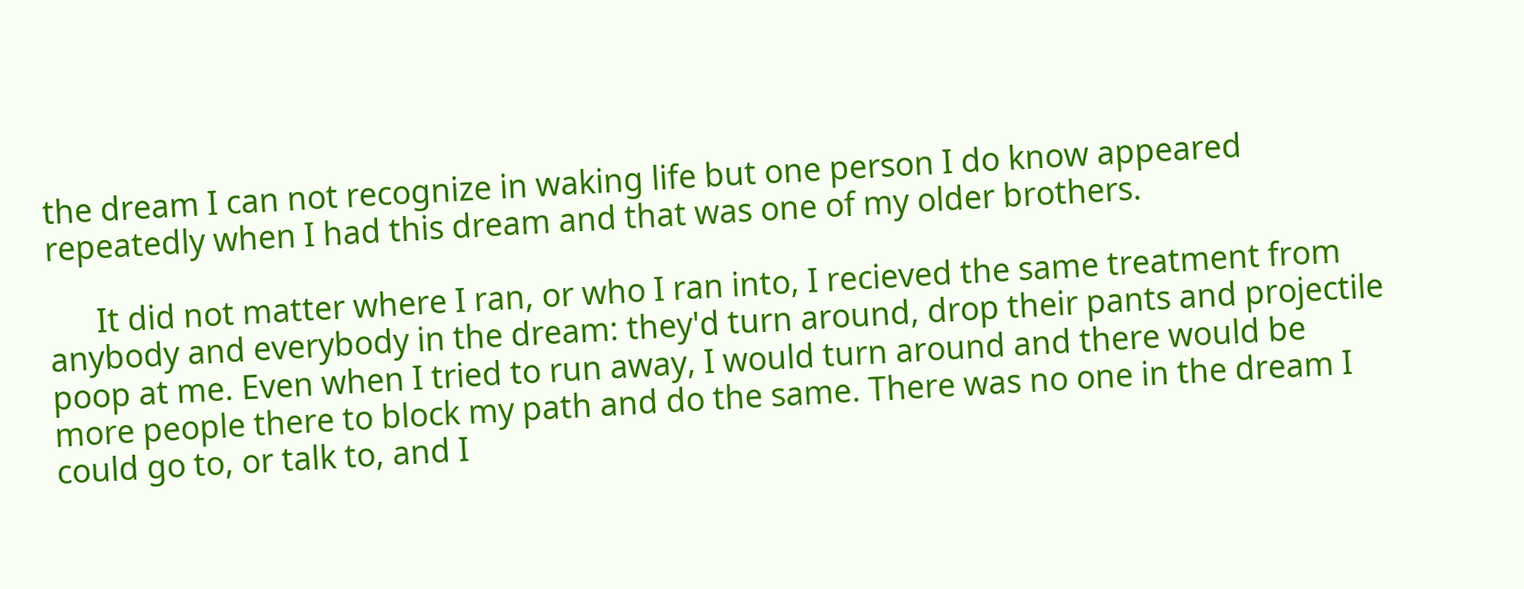the dream I can not recognize in waking life but one person I do know appeared repeatedly when I had this dream and that was one of my older brothers.

      It did not matter where I ran, or who I ran into, I recieved the same treatment from anybody and everybody in the dream: they'd turn around, drop their pants and projectile poop at me. Even when I tried to run away, I would turn around and there would be more people there to block my path and do the same. There was no one in the dream I could go to, or talk to, and I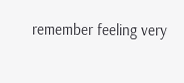remember feeling very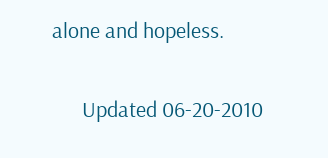alone and hopeless.

      Updated 06-20-2010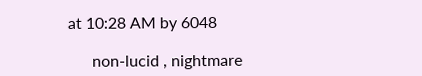at 10:28 AM by 6048

      non-lucid , nightmare